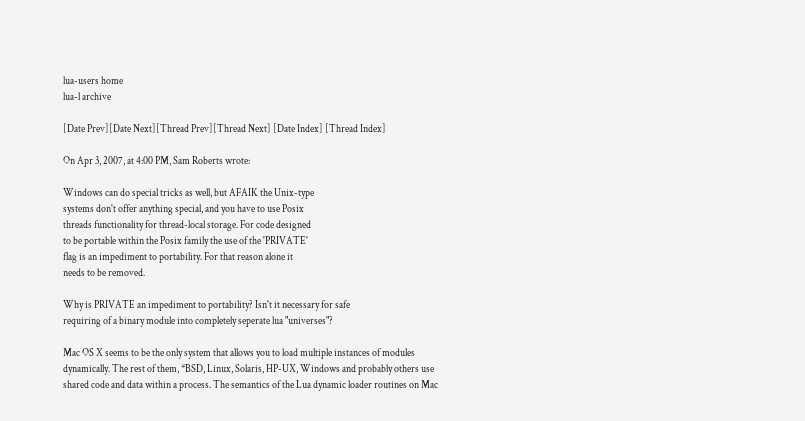lua-users home
lua-l archive

[Date Prev][Date Next][Thread Prev][Thread Next] [Date Index] [Thread Index]

On Apr 3, 2007, at 4:00 PM, Sam Roberts wrote:

Windows can do special tricks as well, but AFAIK the Unix-type
systems don't offer anything special, and you have to use Posix
threads functionality for thread-local storage. For code designed
to be portable within the Posix family the use of the 'PRIVATE'
flag is an impediment to portability. For that reason alone it
needs to be removed.

Why is PRIVATE an impediment to portability? Isn't it necessary for safe
requiring of a binary module into completely seperate lua "universes"?

Mac OS X seems to be the only system that allows you to load multiple instances of modules dynamically. The rest of them, *BSD, Linux, Solaris, HP-UX, Windows and probably others use shared code and data within a process. The semantics of the Lua dynamic loader routines on Mac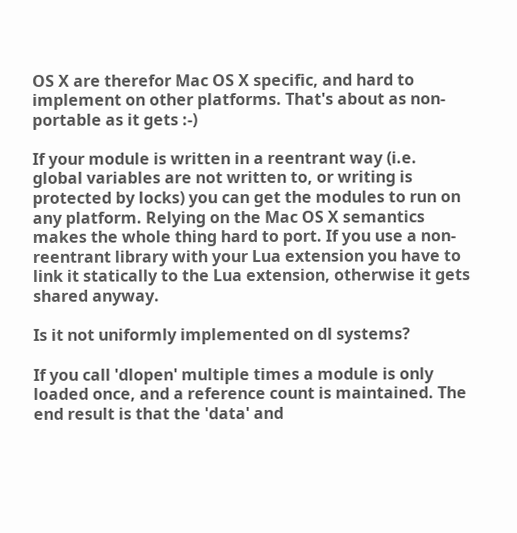OS X are therefor Mac OS X specific, and hard to implement on other platforms. That's about as non-portable as it gets :-)

If your module is written in a reentrant way (i.e. global variables are not written to, or writing is protected by locks) you can get the modules to run on any platform. Relying on the Mac OS X semantics makes the whole thing hard to port. If you use a non-reentrant library with your Lua extension you have to link it statically to the Lua extension, otherwise it gets shared anyway.

Is it not uniformly implemented on dl systems?

If you call 'dlopen' multiple times a module is only loaded once, and a reference count is maintained. The end result is that the 'data' and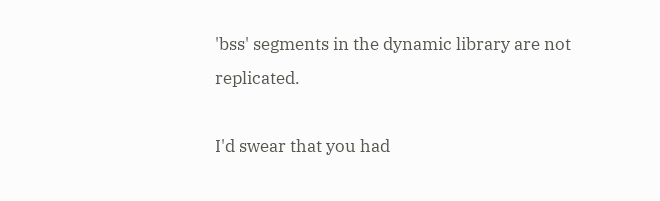'bss' segments in the dynamic library are not replicated.

I'd swear that you had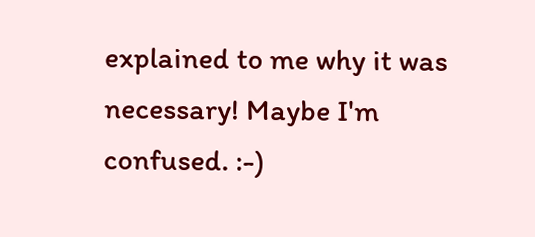explained to me why it was necessary! Maybe I'm
confused. :-)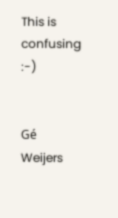This is confusing :-)


Gé Weijers